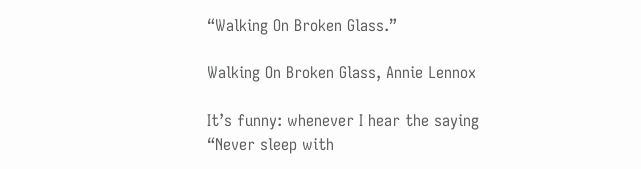“Walking On Broken Glass.”

Walking On Broken Glass, Annie Lennox

It’s funny: whenever I hear the saying “Never sleep with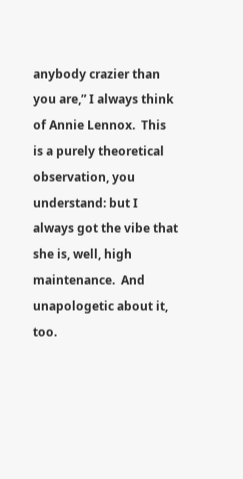anybody crazier than you are,” I always think of Annie Lennox.  This is a purely theoretical observation, you understand: but I always got the vibe that she is, well, high maintenance.  And unapologetic about it, too.